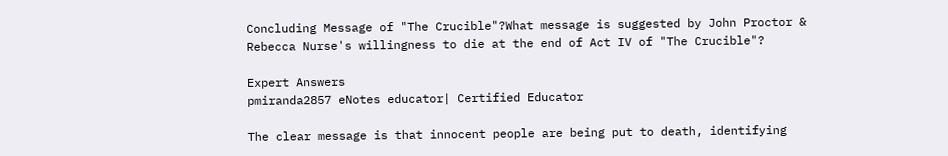Concluding Message of "The Crucible"?What message is suggested by John Proctor & Rebecca Nurse's willingness to die at the end of Act IV of "The Crucible"?

Expert Answers
pmiranda2857 eNotes educator| Certified Educator

The clear message is that innocent people are being put to death, identifying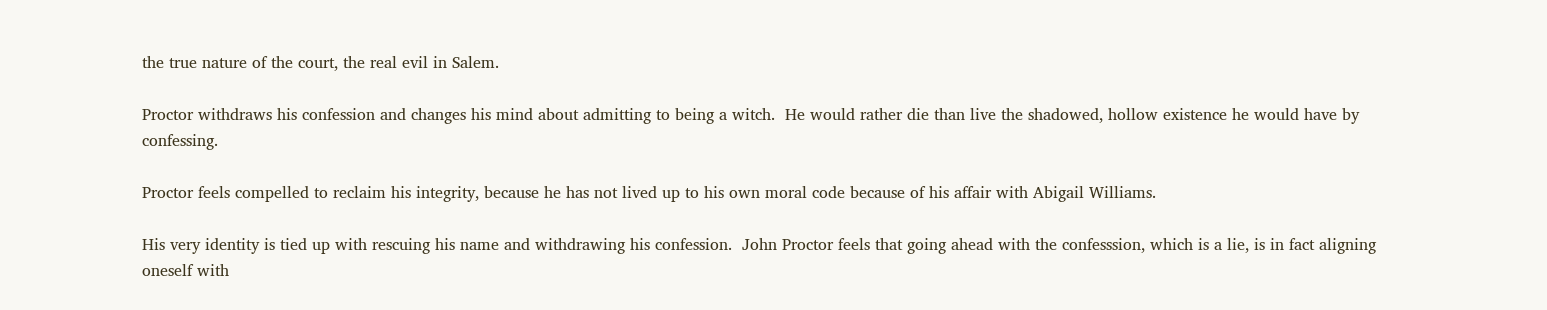the true nature of the court, the real evil in Salem.

Proctor withdraws his confession and changes his mind about admitting to being a witch.  He would rather die than live the shadowed, hollow existence he would have by confessing.

Proctor feels compelled to reclaim his integrity, because he has not lived up to his own moral code because of his affair with Abigail Williams.

His very identity is tied up with rescuing his name and withdrawing his confession.  John Proctor feels that going ahead with the confesssion, which is a lie, is in fact aligning oneself with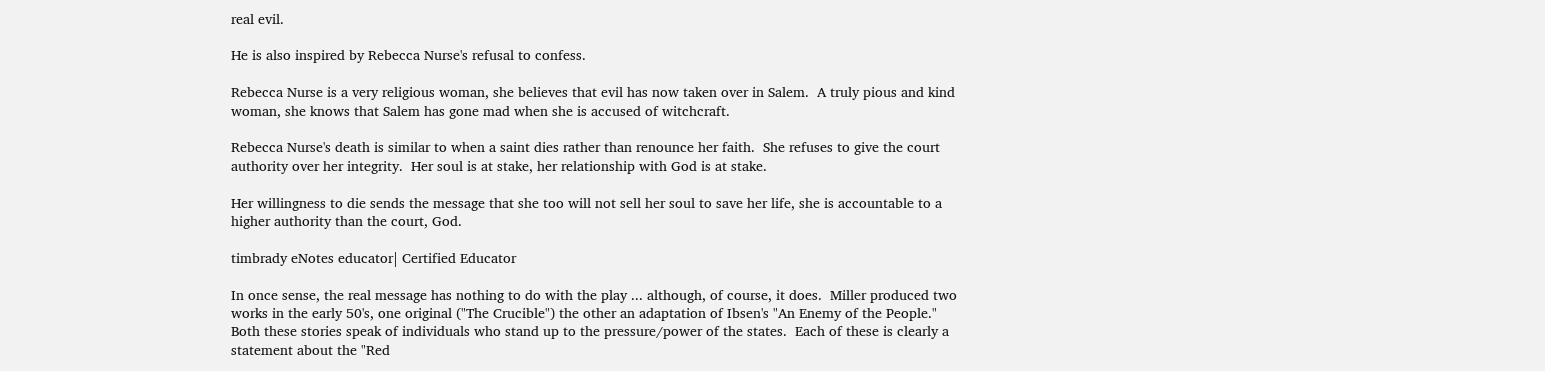real evil.

He is also inspired by Rebecca Nurse's refusal to confess.

Rebecca Nurse is a very religious woman, she believes that evil has now taken over in Salem.  A truly pious and kind woman, she knows that Salem has gone mad when she is accused of witchcraft.

Rebecca Nurse's death is similar to when a saint dies rather than renounce her faith.  She refuses to give the court authority over her integrity.  Her soul is at stake, her relationship with God is at stake.

Her willingness to die sends the message that she too will not sell her soul to save her life, she is accountable to a higher authority than the court, God.

timbrady eNotes educator| Certified Educator

In once sense, the real message has nothing to do with the play ... although, of course, it does.  Miller produced two works in the early 50's, one original ("The Crucible") the other an adaptation of Ibsen's "An Enemy of the People."  Both these stories speak of individuals who stand up to the pressure/power of the states.  Each of these is clearly a statement about the "Red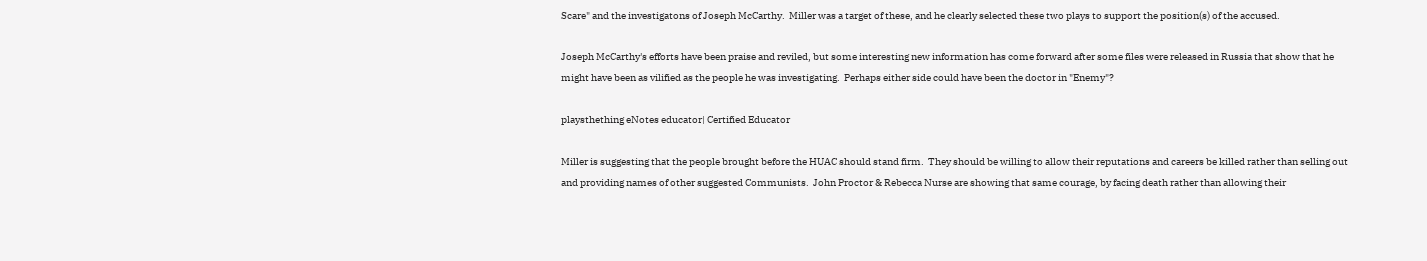Scare" and the investigatons of Joseph McCarthy.  Miller was a target of these, and he clearly selected these two plays to support the position(s) of the accused.

Joseph McCarthy's efforts have been praise and reviled, but some interesting new information has come forward after some files were released in Russia that show that he might have been as vilified as the people he was investigating.  Perhaps either side could have been the doctor in "Enemy"?

playsthething eNotes educator| Certified Educator

Miller is suggesting that the people brought before the HUAC should stand firm.  They should be willing to allow their reputations and careers be killed rather than selling out and providing names of other suggested Communists.  John Proctor & Rebecca Nurse are showing that same courage, by facing death rather than allowing their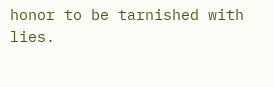honor to be tarnished with lies.